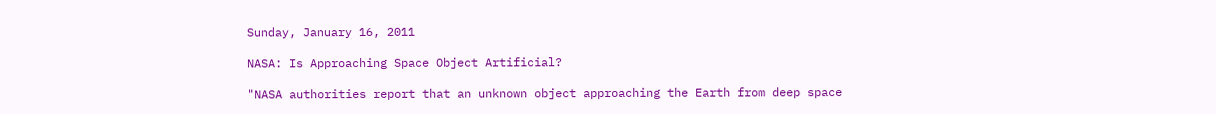Sunday, January 16, 2011

NASA: Is Approaching Space Object Artificial?

"NASA authorities report that an unknown object approaching the Earth from deep space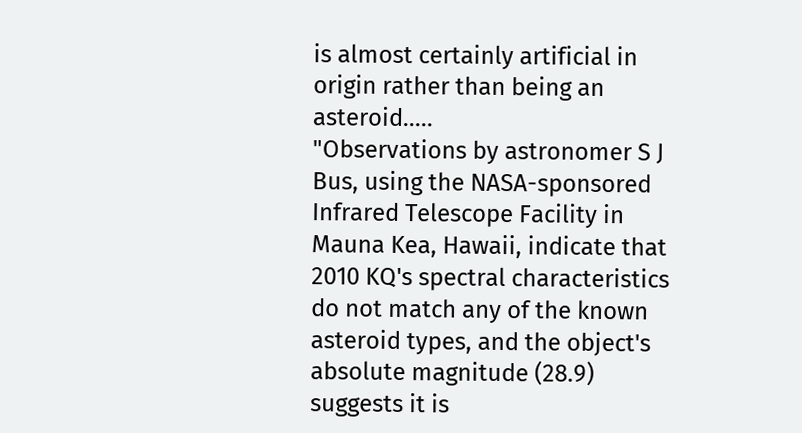is almost certainly artificial in origin rather than being an asteroid.....
"Observations by astronomer S J Bus, using the NASA-sponsored Infrared Telescope Facility in Mauna Kea, Hawaii, indicate that 2010 KQ's spectral characteristics do not match any of the known asteroid types, and the object's absolute magnitude (28.9) suggests it is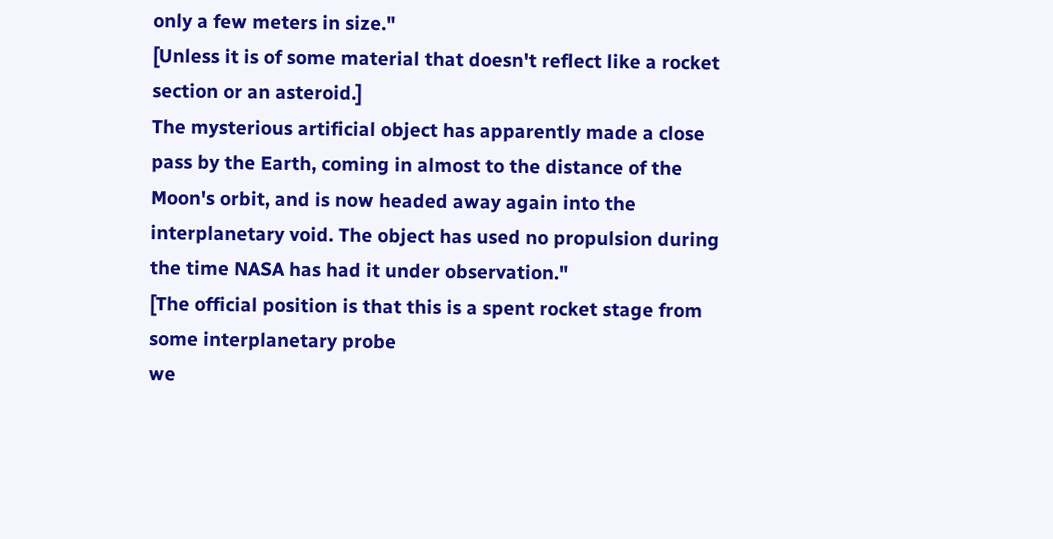only a few meters in size."
[Unless it is of some material that doesn't reflect like a rocket section or an asteroid.]
The mysterious artificial object has apparently made a close pass by the Earth, coming in almost to the distance of the Moon's orbit, and is now headed away again into the interplanetary void. The object has used no propulsion during the time NASA has had it under observation."
[The official position is that this is a spent rocket stage from some interplanetary probe
we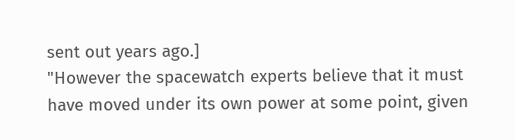sent out years ago.]
"However the spacewatch experts believe that it must have moved under its own power at some point, given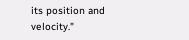its position and velocity."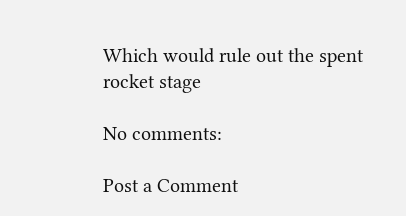Which would rule out the spent rocket stage

No comments:

Post a Comment